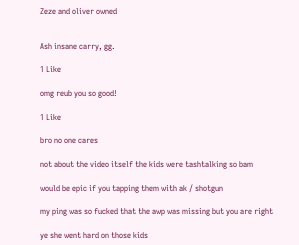Zeze and oliver owned


Ash insane carry, gg.

1 Like

omg reub you so good!

1 Like

bro no one cares

not about the video itself the kids were tashtalking so bam

would be epic if you tapping them with ak / shotgun

my ping was so fucked that the awp was missing but you are right

ye she went hard on those kids